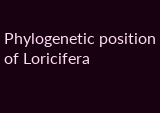Phylogenetic position of Loricifera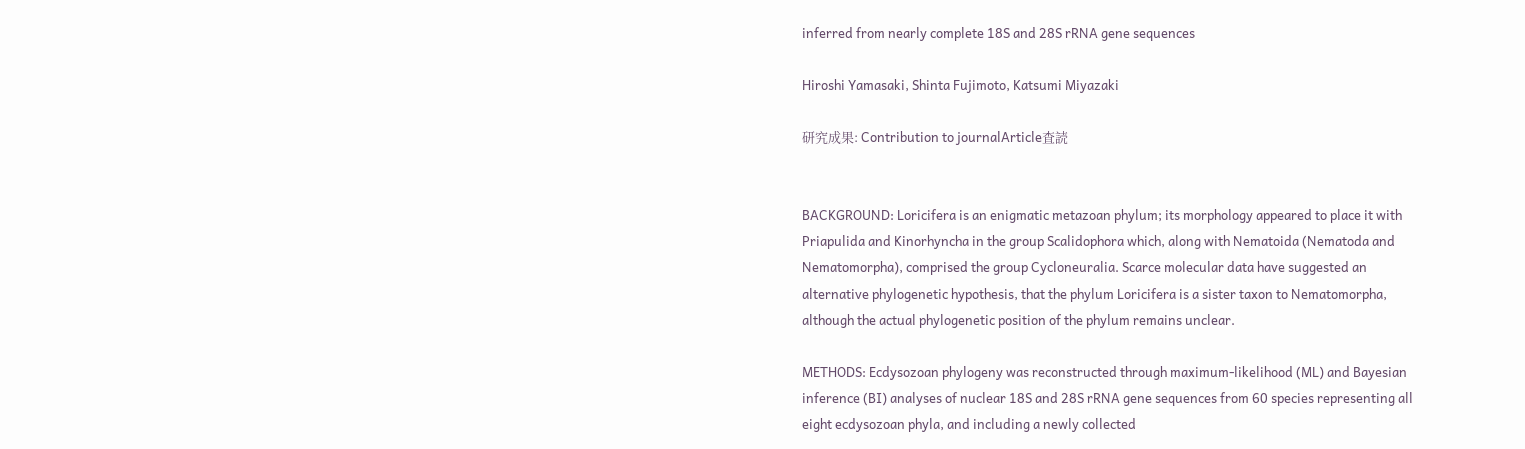inferred from nearly complete 18S and 28S rRNA gene sequences

Hiroshi Yamasaki, Shinta Fujimoto, Katsumi Miyazaki

研究成果: Contribution to journalArticle査読


BACKGROUND: Loricifera is an enigmatic metazoan phylum; its morphology appeared to place it with Priapulida and Kinorhyncha in the group Scalidophora which, along with Nematoida (Nematoda and Nematomorpha), comprised the group Cycloneuralia. Scarce molecular data have suggested an alternative phylogenetic hypothesis, that the phylum Loricifera is a sister taxon to Nematomorpha, although the actual phylogenetic position of the phylum remains unclear.

METHODS: Ecdysozoan phylogeny was reconstructed through maximum-likelihood (ML) and Bayesian inference (BI) analyses of nuclear 18S and 28S rRNA gene sequences from 60 species representing all eight ecdysozoan phyla, and including a newly collected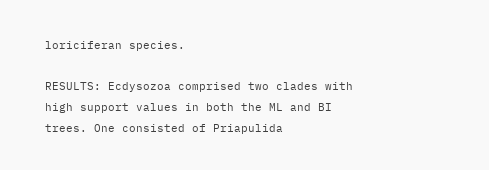loriciferan species.

RESULTS: Ecdysozoa comprised two clades with high support values in both the ML and BI trees. One consisted of Priapulida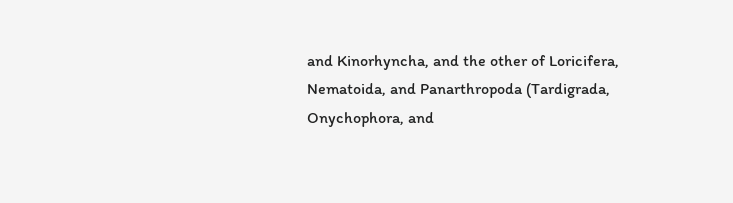and Kinorhyncha, and the other of Loricifera, Nematoida, and Panarthropoda (Tardigrada, Onychophora, and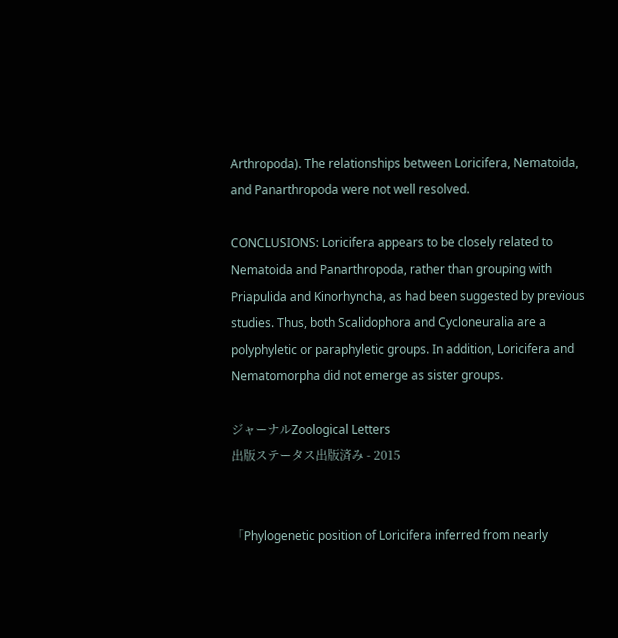Arthropoda). The relationships between Loricifera, Nematoida, and Panarthropoda were not well resolved.

CONCLUSIONS: Loricifera appears to be closely related to Nematoida and Panarthropoda, rather than grouping with Priapulida and Kinorhyncha, as had been suggested by previous studies. Thus, both Scalidophora and Cycloneuralia are a polyphyletic or paraphyletic groups. In addition, Loricifera and Nematomorpha did not emerge as sister groups.

ジャーナルZoological Letters
出版ステータス出版済み - 2015


「Phylogenetic position of Loricifera inferred from nearly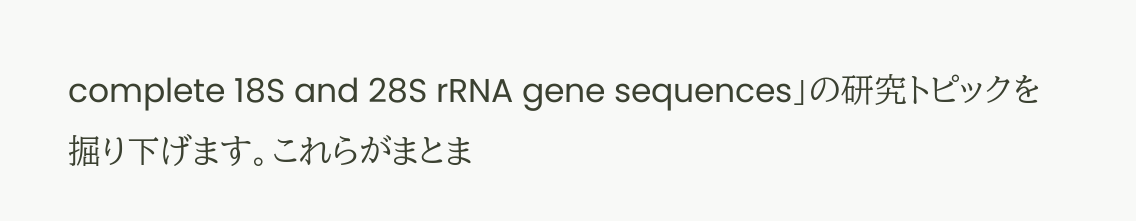complete 18S and 28S rRNA gene sequences」の研究トピックを掘り下げます。これらがまとま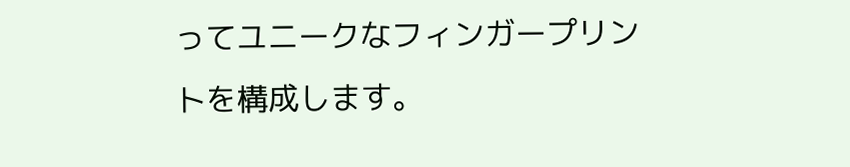ってユニークなフィンガープリントを構成します。